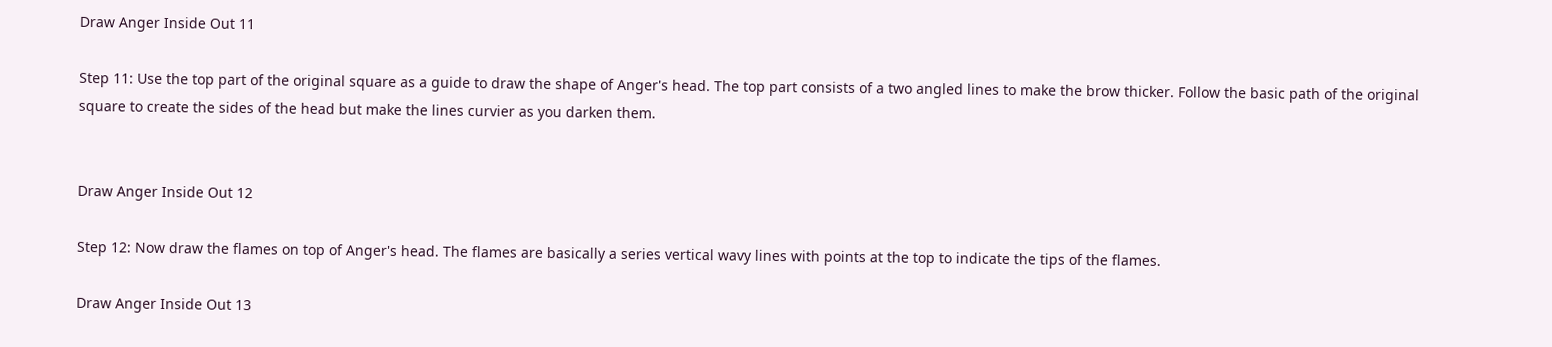Draw Anger Inside Out 11

Step 11: Use the top part of the original square as a guide to draw the shape of Anger's head. The top part consists of a two angled lines to make the brow thicker. Follow the basic path of the original square to create the sides of the head but make the lines curvier as you darken them.


Draw Anger Inside Out 12

Step 12: Now draw the flames on top of Anger's head. The flames are basically a series vertical wavy lines with points at the top to indicate the tips of the flames.

Draw Anger Inside Out 13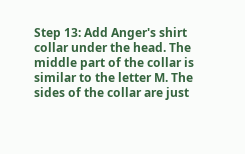Step 13: Add Anger's shirt collar under the head. The middle part of the collar is similar to the letter M. The sides of the collar are just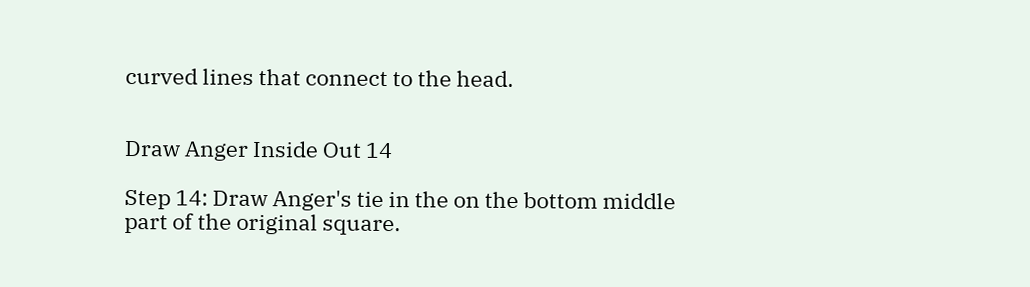curved lines that connect to the head.


Draw Anger Inside Out 14

Step 14: Draw Anger's tie in the on the bottom middle part of the original square.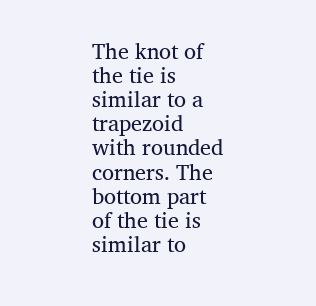The knot of the tie is similar to a trapezoid with rounded corners. The bottom part of the tie is similar to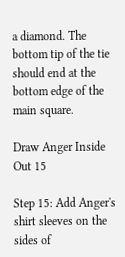a diamond. The bottom tip of the tie should end at the bottom edge of the main square.

Draw Anger Inside Out 15

Step 15: Add Anger's shirt sleeves on the sides of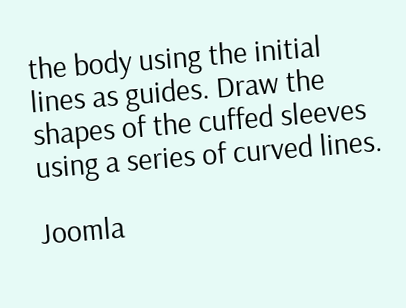the body using the initial lines as guides. Draw the shapes of the cuffed sleeves using a series of curved lines.

Joomla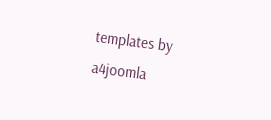templates by a4joomla